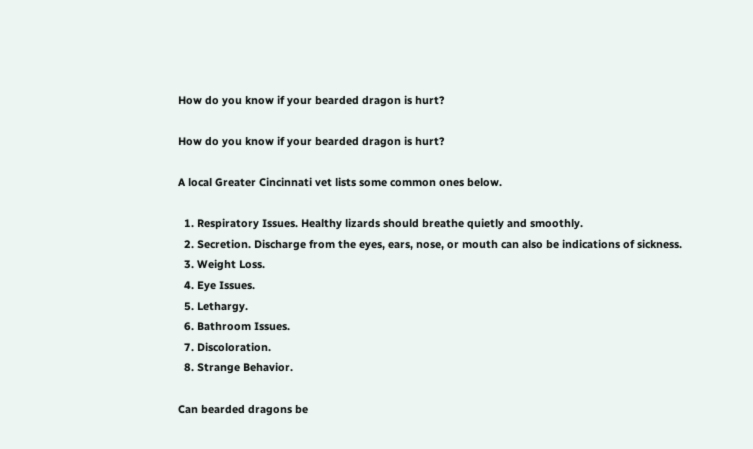How do you know if your bearded dragon is hurt?

How do you know if your bearded dragon is hurt?

A local Greater Cincinnati vet lists some common ones below.

  1. Respiratory Issues. Healthy lizards should breathe quietly and smoothly.
  2. Secretion. Discharge from the eyes, ears, nose, or mouth can also be indications of sickness.
  3. Weight Loss.
  4. Eye Issues.
  5. Lethargy.
  6. Bathroom Issues.
  7. Discoloration.
  8. Strange Behavior.

Can bearded dragons be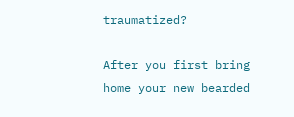traumatized?

After you first bring home your new bearded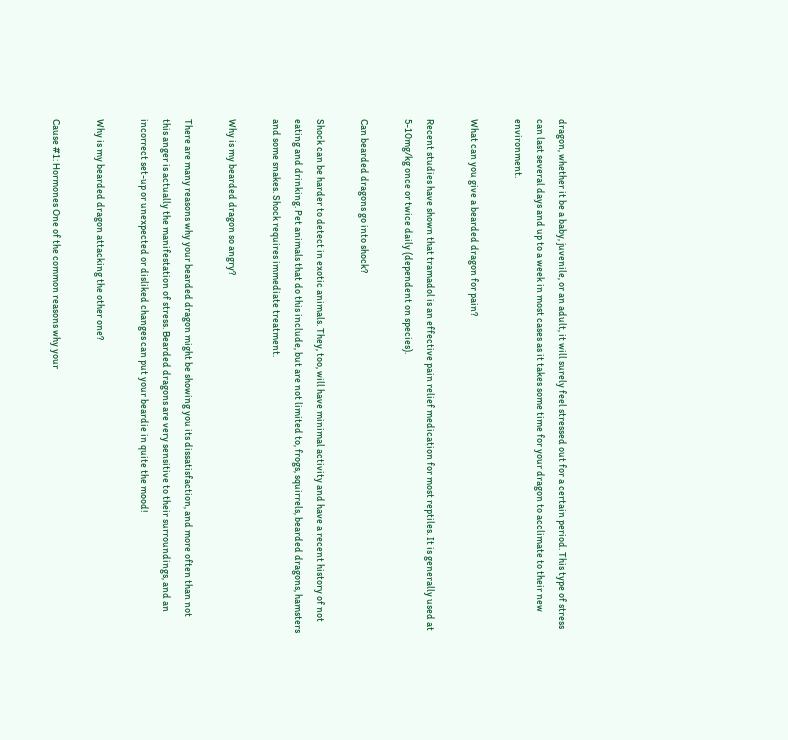dragon, whether it be a baby, juvenile, or an adult, it will surely feel stressed out for a certain period. This type of stress can last several days and up to a week in most cases as it takes some time for your dragon to acclimate to their new environment.

What can you give a bearded dragon for pain?

Recent studies have shown that tramadol is an effective pain relief medication for most reptiles. It is generally used at 5-10mg/kg once or twice daily (dependent on species).

Can bearded dragons go into shock?

Shock can be harder to detect in exotic animals. They, too, will have minimal activity and have a recent history of not eating and drinking. Pet animals that do this include, but are not limited to, frogs, squirrels, bearded dragons, hamsters and some snakes. Shock requires immediate treatment.

Why is my bearded dragon so angry?

There are many reasons why your bearded dragon might be showing you its dissatisfaction, and more often than not this anger is actually the manifestation of stress. Bearded dragons are very sensitive to their surroundings, and an incorrect set-up or unexpected or disliked changes can put your beardie in quite the mood!

Why is my bearded dragon attacking the other one?

Cause #1: Hormones One of the common reasons why your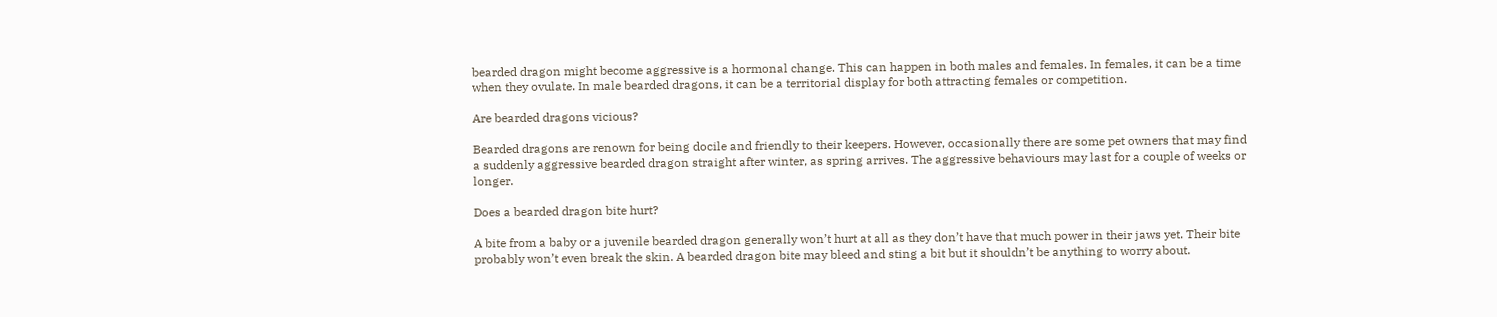bearded dragon might become aggressive is a hormonal change. This can happen in both males and females. In females, it can be a time when they ovulate. In male bearded dragons, it can be a territorial display for both attracting females or competition.

Are bearded dragons vicious?

Bearded dragons are renown for being docile and friendly to their keepers. However, occasionally there are some pet owners that may find a suddenly aggressive bearded dragon straight after winter, as spring arrives. The aggressive behaviours may last for a couple of weeks or longer.

Does a bearded dragon bite hurt?

A bite from a baby or a juvenile bearded dragon generally won’t hurt at all as they don’t have that much power in their jaws yet. Their bite probably won’t even break the skin. A bearded dragon bite may bleed and sting a bit but it shouldn’t be anything to worry about.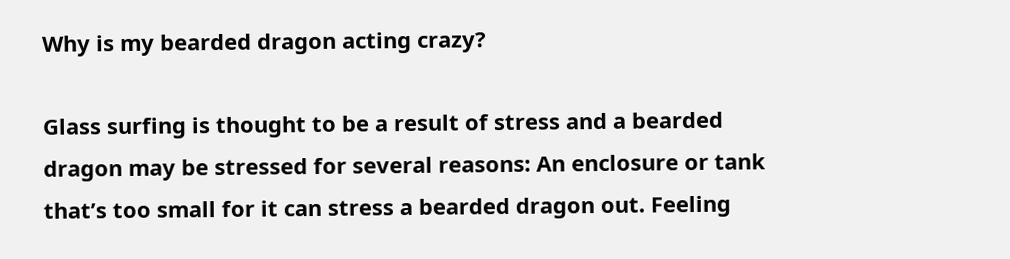Why is my bearded dragon acting crazy?

Glass surfing is thought to be a result of stress and a bearded dragon may be stressed for several reasons: An enclosure or tank that’s too small for it can stress a bearded dragon out. Feeling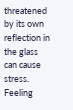threatened by its own reflection in the glass can cause stress. Feeling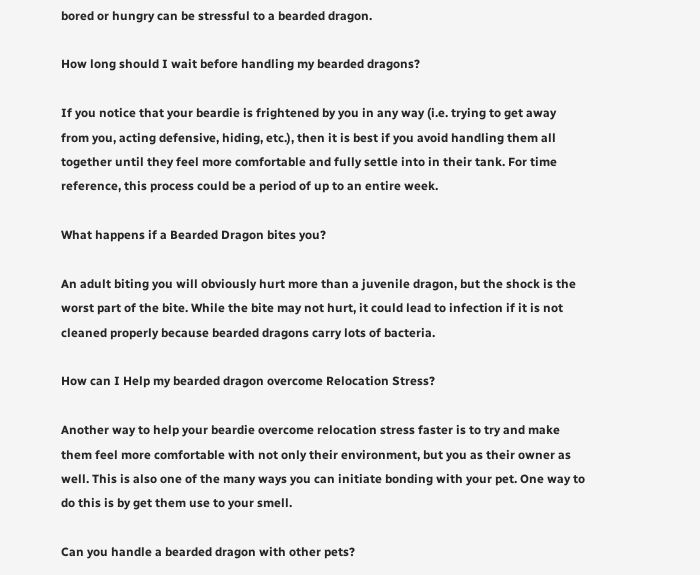bored or hungry can be stressful to a bearded dragon.

How long should I wait before handling my bearded dragons?

If you notice that your beardie is frightened by you in any way (i.e. trying to get away from you, acting defensive, hiding, etc.), then it is best if you avoid handling them all together until they feel more comfortable and fully settle into in their tank. For time reference, this process could be a period of up to an entire week.

What happens if a Bearded Dragon bites you?

An adult biting you will obviously hurt more than a juvenile dragon, but the shock is the worst part of the bite. While the bite may not hurt, it could lead to infection if it is not cleaned properly because bearded dragons carry lots of bacteria.

How can I Help my bearded dragon overcome Relocation Stress?

Another way to help your beardie overcome relocation stress faster is to try and make them feel more comfortable with not only their environment, but you as their owner as well. This is also one of the many ways you can initiate bonding with your pet. One way to do this is by get them use to your smell.

Can you handle a bearded dragon with other pets?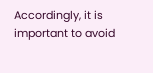Accordingly, it is important to avoid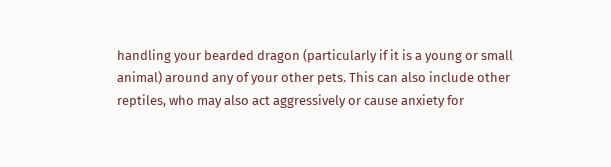handling your bearded dragon (particularly if it is a young or small animal) around any of your other pets. This can also include other reptiles, who may also act aggressively or cause anxiety for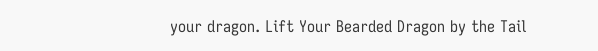your dragon. Lift Your Bearded Dragon by the Tail